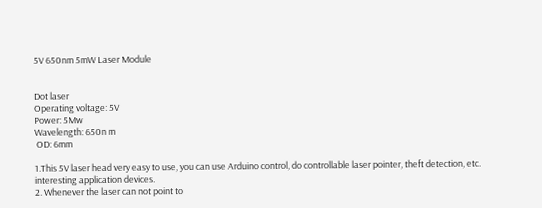5V 650nm 5mW Laser Module


Dot laser
Operating voltage: 5V
Power: 5Mw
Wavelength: 650n m
 OD: 6mm

1.This 5V laser head very easy to use, you can use Arduino control, do controllable laser pointer, theft detection, etc. interesting application devices.
2. Whenever the laser can not point to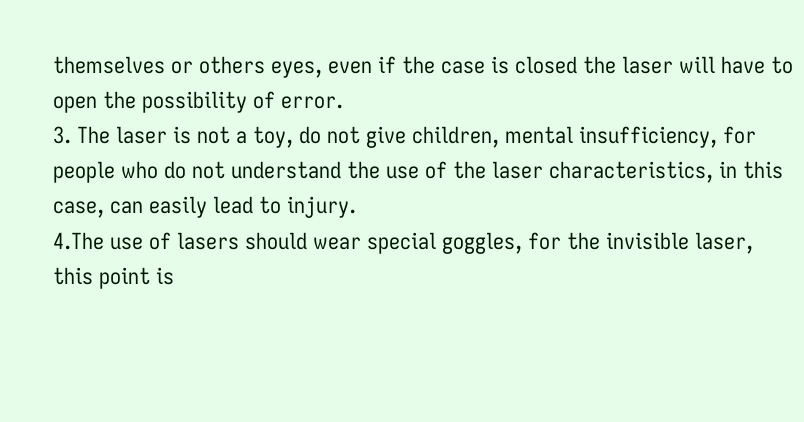themselves or others eyes, even if the case is closed the laser will have to open the possibility of error.
3. The laser is not a toy, do not give children, mental insufficiency, for people who do not understand the use of the laser characteristics, in this case, can easily lead to injury.
4.The use of lasers should wear special goggles, for the invisible laser, this point is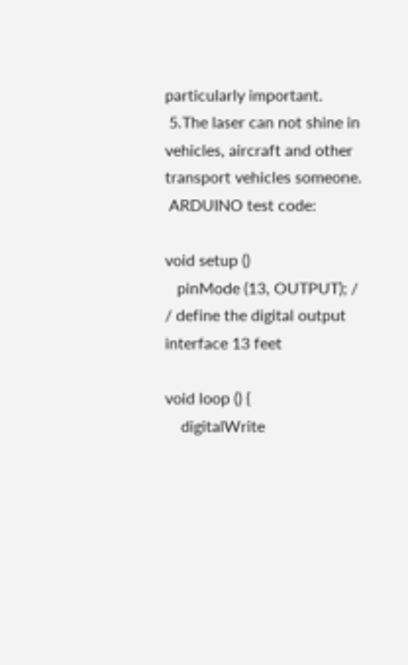particularly important.
 5.The laser can not shine in vehicles, aircraft and other transport vehicles someone.
 ARDUINO test code:

void setup ()
   pinMode (13, OUTPUT); / / define the digital output interface 13 feet

void loop () {
    digitalWrite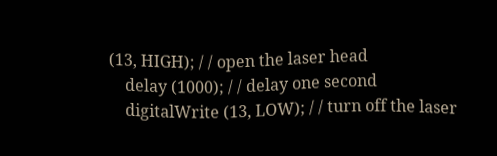(13, HIGH); / / open the laser head
    delay (1000); / / delay one second
    digitalWrite (13, LOW); / / turn off the laser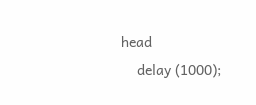head
    delay (1000);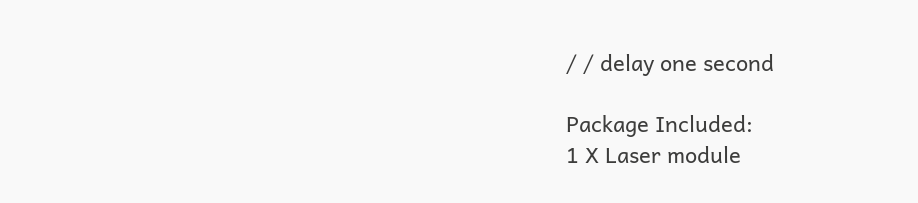/ / delay one second

Package Included:
1 X Laser module